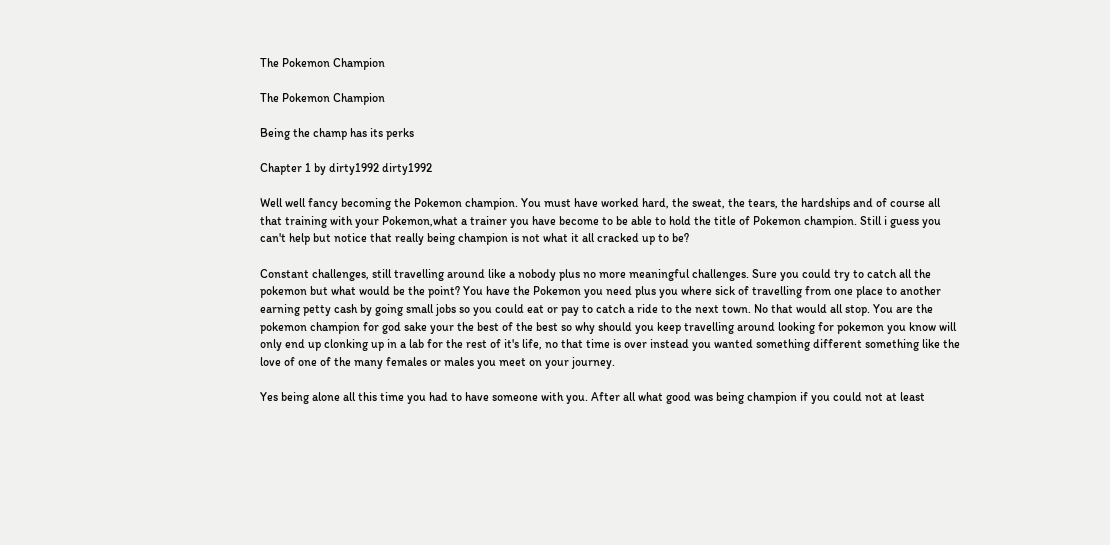The Pokemon Champion

The Pokemon Champion

Being the champ has its perks

Chapter 1 by dirty1992 dirty1992

Well well fancy becoming the Pokemon champion. You must have worked hard, the sweat, the tears, the hardships and of course all that training with your Pokemon,what a trainer you have become to be able to hold the title of Pokemon champion. Still i guess you can't help but notice that really being champion is not what it all cracked up to be?

Constant challenges, still travelling around like a nobody plus no more meaningful challenges. Sure you could try to catch all the pokemon but what would be the point? You have the Pokemon you need plus you where sick of travelling from one place to another earning petty cash by going small jobs so you could eat or pay to catch a ride to the next town. No that would all stop. You are the pokemon champion for god sake your the best of the best so why should you keep travelling around looking for pokemon you know will only end up clonking up in a lab for the rest of it's life, no that time is over instead you wanted something different something like the love of one of the many females or males you meet on your journey.

Yes being alone all this time you had to have someone with you. After all what good was being champion if you could not at least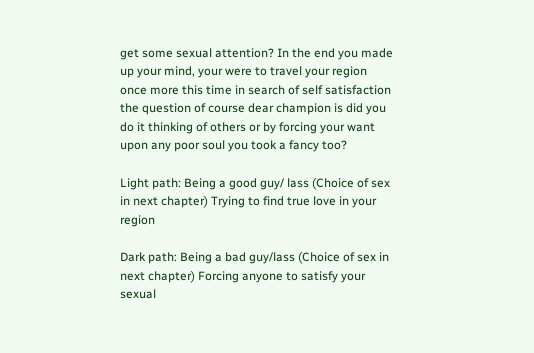get some sexual attention? In the end you made up your mind, your were to travel your region once more this time in search of self satisfaction the question of course dear champion is did you do it thinking of others or by forcing your want upon any poor soul you took a fancy too?

Light path: Being a good guy/ lass (Choice of sex in next chapter) Trying to find true love in your region

Dark path: Being a bad guy/lass (Choice of sex in next chapter) Forcing anyone to satisfy your sexual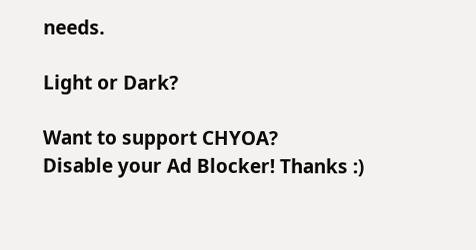needs.

Light or Dark?

Want to support CHYOA?
Disable your Ad Blocker! Thanks :)